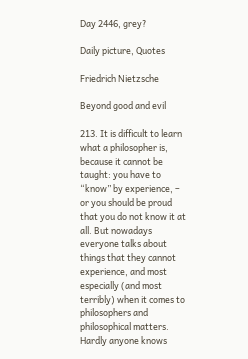Day 2446, grey?

Daily picture, Quotes

Friedrich Nietzsche

Beyond good and evil

213. It is difficult to learn what a philosopher is, because it cannot be taught: you have to “know” by experience, – or you should be proud that you do not know it at all. But nowadays everyone talks about things that they cannot experience, and most especially (and most terribly) when it comes to philosophers and philosophical matters. Hardly anyone knows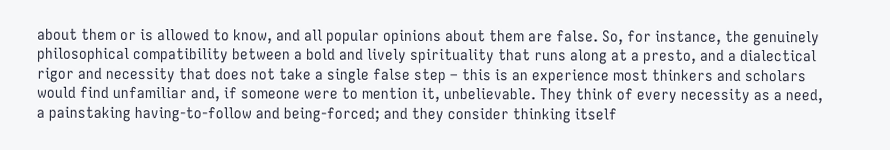about them or is allowed to know, and all popular opinions about them are false. So, for instance, the genuinely philosophical compatibility between a bold and lively spirituality that runs along at a presto, and a dialectical rigor and necessity that does not take a single false step – this is an experience most thinkers and scholars would find unfamiliar and, if someone were to mention it, unbelievable. They think of every necessity as a need, a painstaking having-to-follow and being-forced; and they consider thinking itself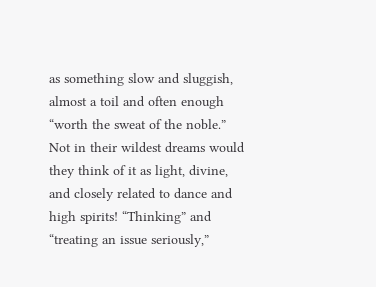as something slow and sluggish, almost a toil and often enough “worth the sweat of the noble.” Not in their wildest dreams would they think of it as light, divine, and closely related to dance and high spirits! “Thinking” and “treating an issue seriously,”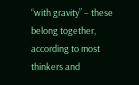“with gravity” – these belong together, according to most thinkers and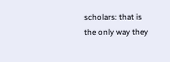scholars: that is the only way they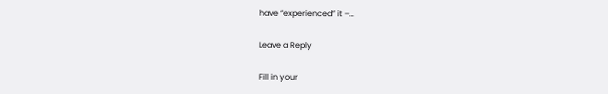have “experienced” it –…

Leave a Reply

Fill in your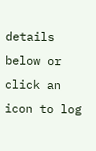details below or click an icon to log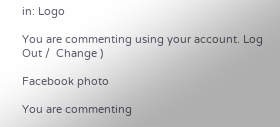in: Logo

You are commenting using your account. Log Out /  Change )

Facebook photo

You are commenting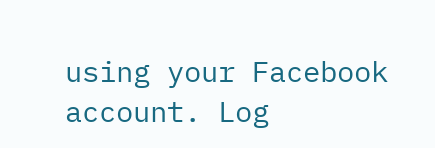using your Facebook account. Log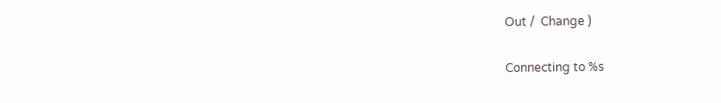Out /  Change )

Connecting to %s